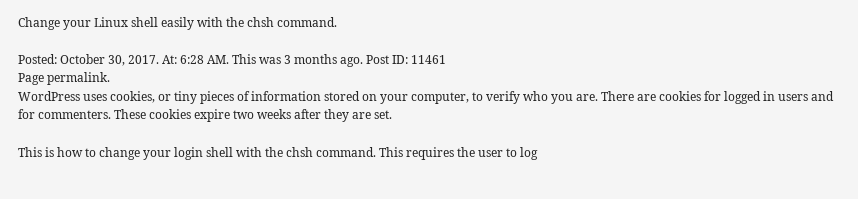Change your Linux shell easily with the chsh command.

Posted: October 30, 2017. At: 6:28 AM. This was 3 months ago. Post ID: 11461
Page permalink.
WordPress uses cookies, or tiny pieces of information stored on your computer, to verify who you are. There are cookies for logged in users and for commenters. These cookies expire two weeks after they are set.

This is how to change your login shell with the chsh command. This requires the user to log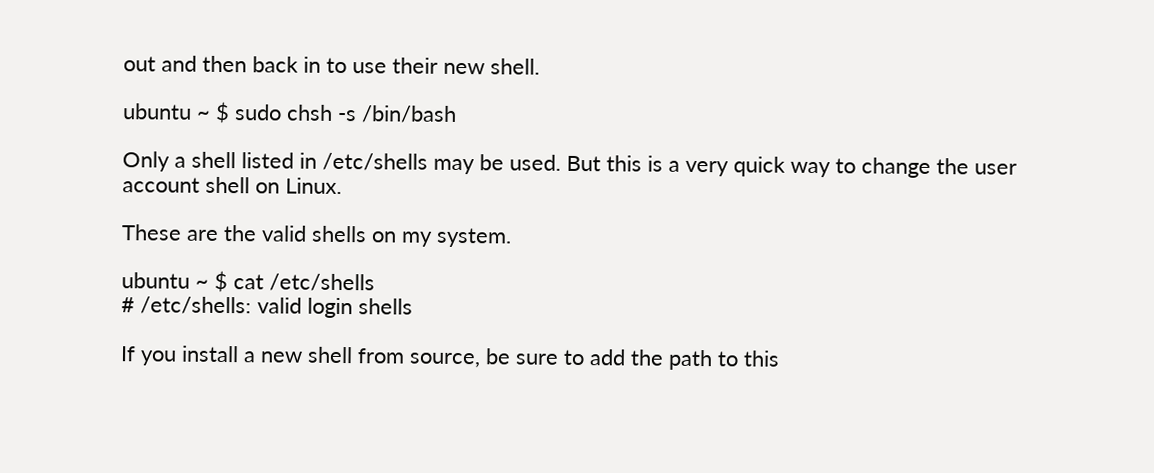out and then back in to use their new shell.

ubuntu ~ $ sudo chsh -s /bin/bash

Only a shell listed in /etc/shells may be used. But this is a very quick way to change the user account shell on Linux.

These are the valid shells on my system.

ubuntu ~ $ cat /etc/shells
# /etc/shells: valid login shells

If you install a new shell from source, be sure to add the path to this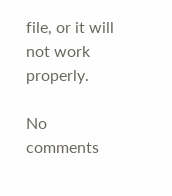file, or it will not work properly.

No comments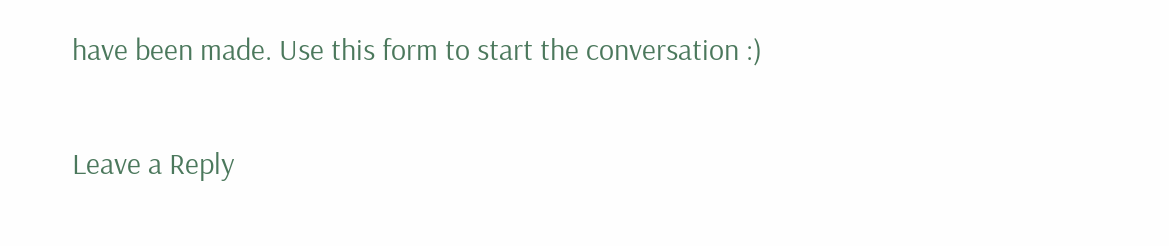have been made. Use this form to start the conversation :)

Leave a Reply